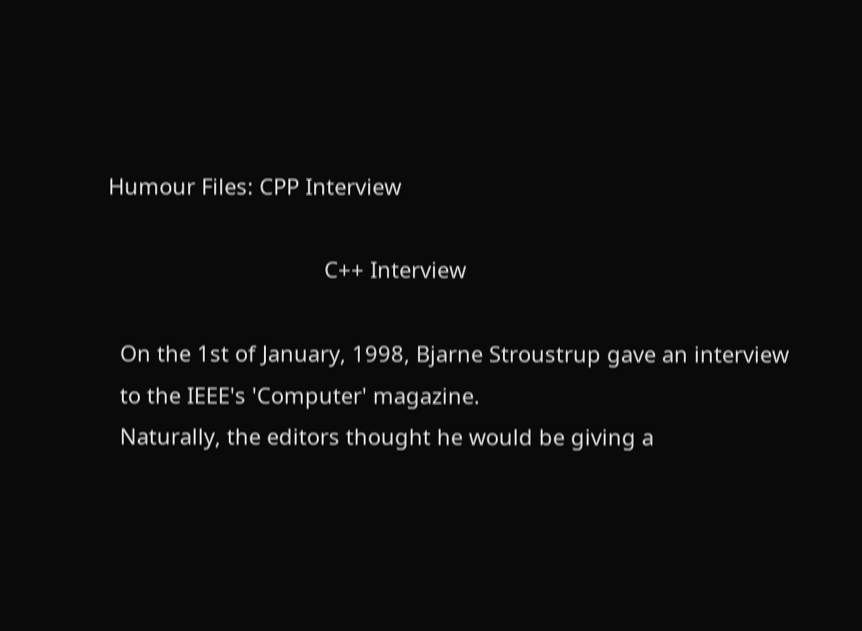Humour Files: CPP Interview

                                    C++ Interview

  On the 1st of January, 1998, Bjarne Stroustrup gave an interview
  to the IEEE's 'Computer' magazine.
  Naturally, the editors thought he would be giving a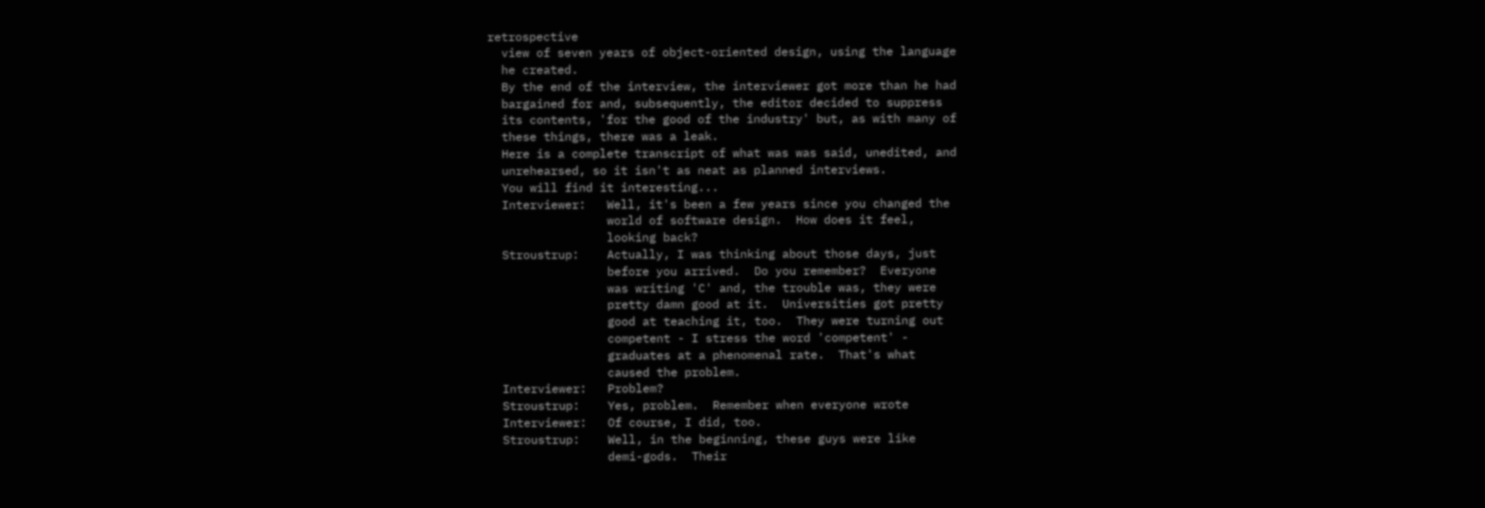retrospective
  view of seven years of object-oriented design, using the language
  he created.
  By the end of the interview, the interviewer got more than he had
  bargained for and, subsequently, the editor decided to suppress
  its contents, 'for the good of the industry' but, as with many of
  these things, there was a leak.
  Here is a complete transcript of what was was said, unedited, and
  unrehearsed, so it isn't as neat as planned interviews.
  You will find it interesting...
  Interviewer:   Well, it's been a few years since you changed the
                 world of software design.  How does it feel,
                 looking back?
  Stroustrup:    Actually, I was thinking about those days, just
                 before you arrived.  Do you remember?  Everyone
                 was writing 'C' and, the trouble was, they were
                 pretty damn good at it.  Universities got pretty
                 good at teaching it, too.  They were turning out
                 competent - I stress the word 'competent' -
                 graduates at a phenomenal rate.  That's what
                 caused the problem.
  Interviewer:   Problem?
  Stroustrup:    Yes, problem.  Remember when everyone wrote
  Interviewer:   Of course, I did, too.
  Stroustrup:    Well, in the beginning, these guys were like
                 demi-gods.  Their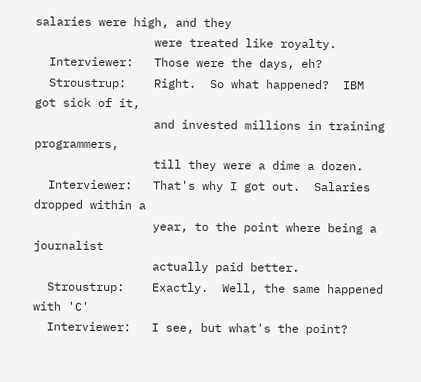salaries were high, and they
                 were treated like royalty.
  Interviewer:   Those were the days, eh?
  Stroustrup:    Right.  So what happened?  IBM got sick of it,
                 and invested millions in training programmers,
                 till they were a dime a dozen.
  Interviewer:   That's why I got out.  Salaries dropped within a
                 year, to the point where being a journalist
                 actually paid better.
  Stroustrup:    Exactly.  Well, the same happened with 'C'
  Interviewer:   I see, but what's the point?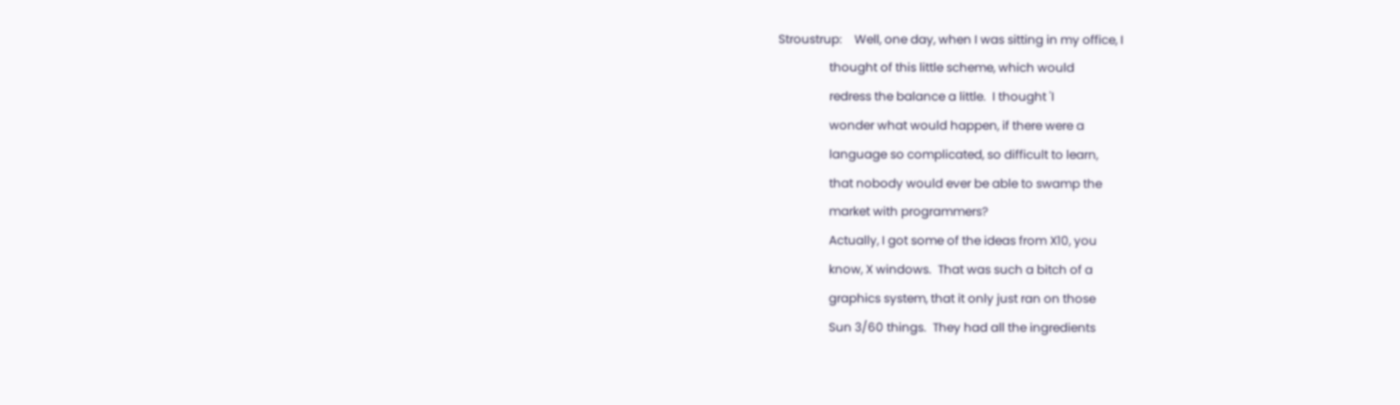Stroustrup:    Well, one day, when I was sitting in my office, I
                 thought of this little scheme, which would
                 redress the balance a little.  I thought 'I
                 wonder what would happen, if there were a
                 language so complicated, so difficult to learn,
                 that nobody would ever be able to swamp the
                 market with programmers?
                 Actually, I got some of the ideas from X10, you
                 know, X windows.  That was such a bitch of a
                 graphics system, that it only just ran on those
                 Sun 3/60 things.  They had all the ingredients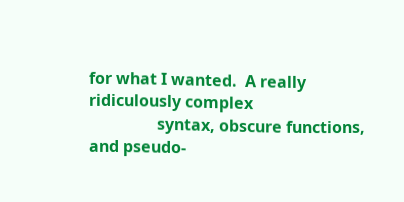for what I wanted.  A really ridiculously complex
                 syntax, obscure functions, and pseudo-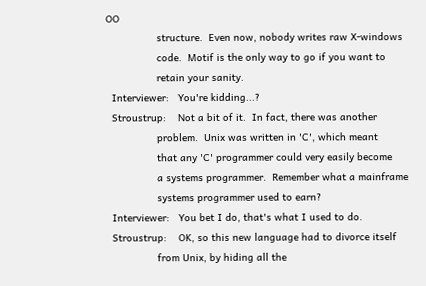OO
                 structure.  Even now, nobody writes raw X-windows
                 code.  Motif is the only way to go if you want to
                 retain your sanity.
  Interviewer:   You're kidding...?
  Stroustrup:    Not a bit of it.  In fact, there was another
                 problem.  Unix was written in 'C', which meant
                 that any 'C' programmer could very easily become
                 a systems programmer.  Remember what a mainframe
                 systems programmer used to earn?
  Interviewer:   You bet I do, that's what I used to do.
  Stroustrup:    OK, so this new language had to divorce itself
                 from Unix, by hiding all the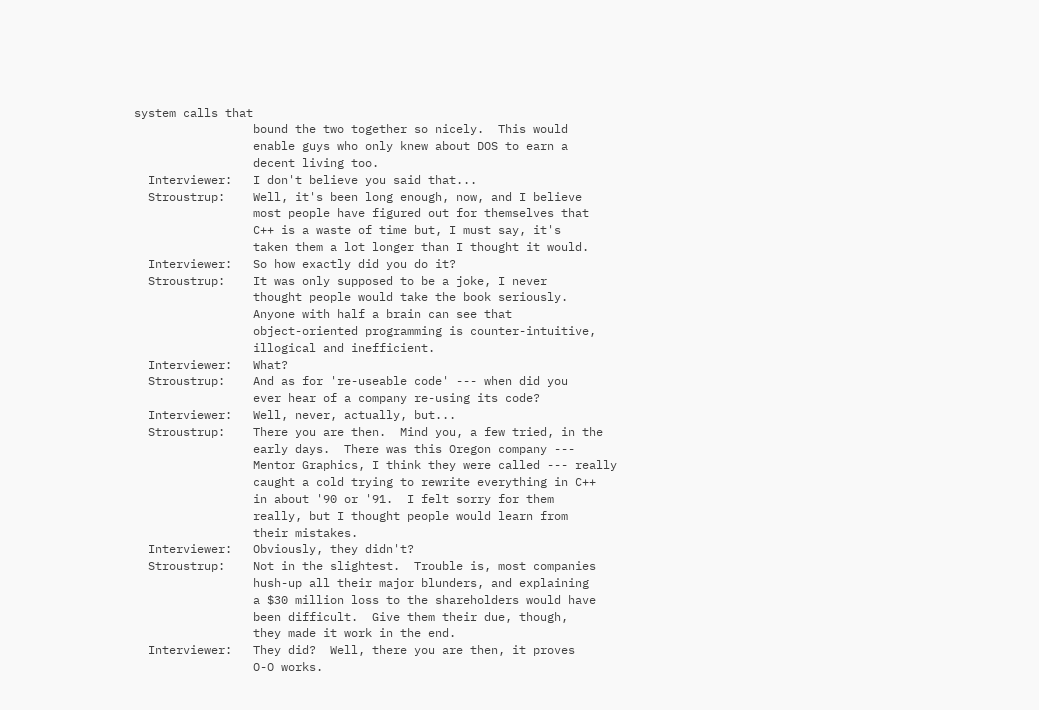system calls that
                 bound the two together so nicely.  This would
                 enable guys who only knew about DOS to earn a
                 decent living too.
  Interviewer:   I don't believe you said that...
  Stroustrup:    Well, it's been long enough, now, and I believe
                 most people have figured out for themselves that
                 C++ is a waste of time but, I must say, it's
                 taken them a lot longer than I thought it would.
  Interviewer:   So how exactly did you do it?
  Stroustrup:    It was only supposed to be a joke, I never
                 thought people would take the book seriously.
                 Anyone with half a brain can see that
                 object-oriented programming is counter-intuitive,
                 illogical and inefficient.
  Interviewer:   What?
  Stroustrup:    And as for 're-useable code' --- when did you
                 ever hear of a company re-using its code?
  Interviewer:   Well, never, actually, but...
  Stroustrup:    There you are then.  Mind you, a few tried, in the
                 early days.  There was this Oregon company ---
                 Mentor Graphics, I think they were called --- really
                 caught a cold trying to rewrite everything in C++
                 in about '90 or '91.  I felt sorry for them
                 really, but I thought people would learn from
                 their mistakes.
  Interviewer:   Obviously, they didn't?
  Stroustrup:    Not in the slightest.  Trouble is, most companies
                 hush-up all their major blunders, and explaining
                 a $30 million loss to the shareholders would have
                 been difficult.  Give them their due, though,
                 they made it work in the end.
  Interviewer:   They did?  Well, there you are then, it proves
                 O-O works.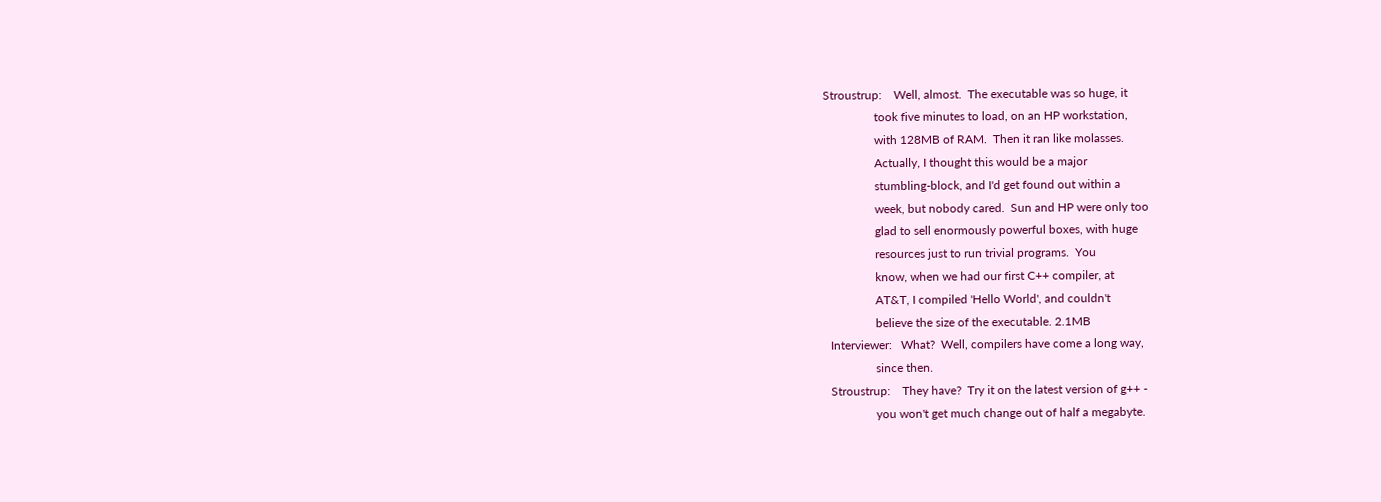Stroustrup:    Well, almost.  The executable was so huge, it
                 took five minutes to load, on an HP workstation,
                 with 128MB of RAM.  Then it ran like molasses.
                 Actually, I thought this would be a major
                 stumbling-block, and I'd get found out within a
                 week, but nobody cared.  Sun and HP were only too
                 glad to sell enormously powerful boxes, with huge
                 resources just to run trivial programs.  You
                 know, when we had our first C++ compiler, at
                 AT&T, I compiled 'Hello World', and couldn't
                 believe the size of the executable. 2.1MB
  Interviewer:   What?  Well, compilers have come a long way,
                 since then.
  Stroustrup:    They have?  Try it on the latest version of g++ -
                 you won't get much change out of half a megabyte.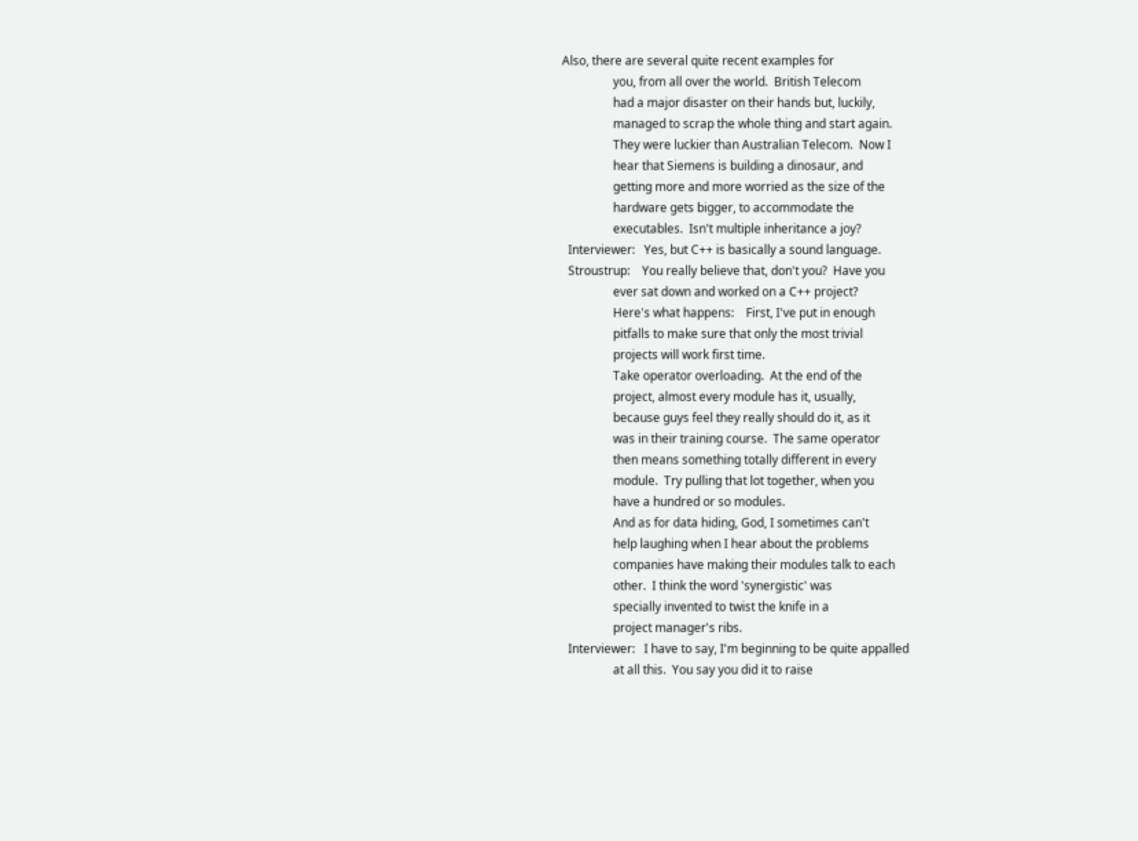Also, there are several quite recent examples for
                 you, from all over the world.  British Telecom
                 had a major disaster on their hands but, luckily,
                 managed to scrap the whole thing and start again.
                 They were luckier than Australian Telecom.  Now I
                 hear that Siemens is building a dinosaur, and
                 getting more and more worried as the size of the
                 hardware gets bigger, to accommodate the
                 executables.  Isn't multiple inheritance a joy?
  Interviewer:   Yes, but C++ is basically a sound language.
  Stroustrup:    You really believe that, don't you?  Have you
                 ever sat down and worked on a C++ project?
                 Here's what happens:    First, I've put in enough
                 pitfalls to make sure that only the most trivial
                 projects will work first time.
                 Take operator overloading.  At the end of the
                 project, almost every module has it, usually,
                 because guys feel they really should do it, as it
                 was in their training course.  The same operator
                 then means something totally different in every
                 module.  Try pulling that lot together, when you
                 have a hundred or so modules.
                 And as for data hiding, God, I sometimes can't
                 help laughing when I hear about the problems
                 companies have making their modules talk to each
                 other.  I think the word 'synergistic' was
                 specially invented to twist the knife in a
                 project manager's ribs.
  Interviewer:   I have to say, I'm beginning to be quite appalled
                 at all this.  You say you did it to raise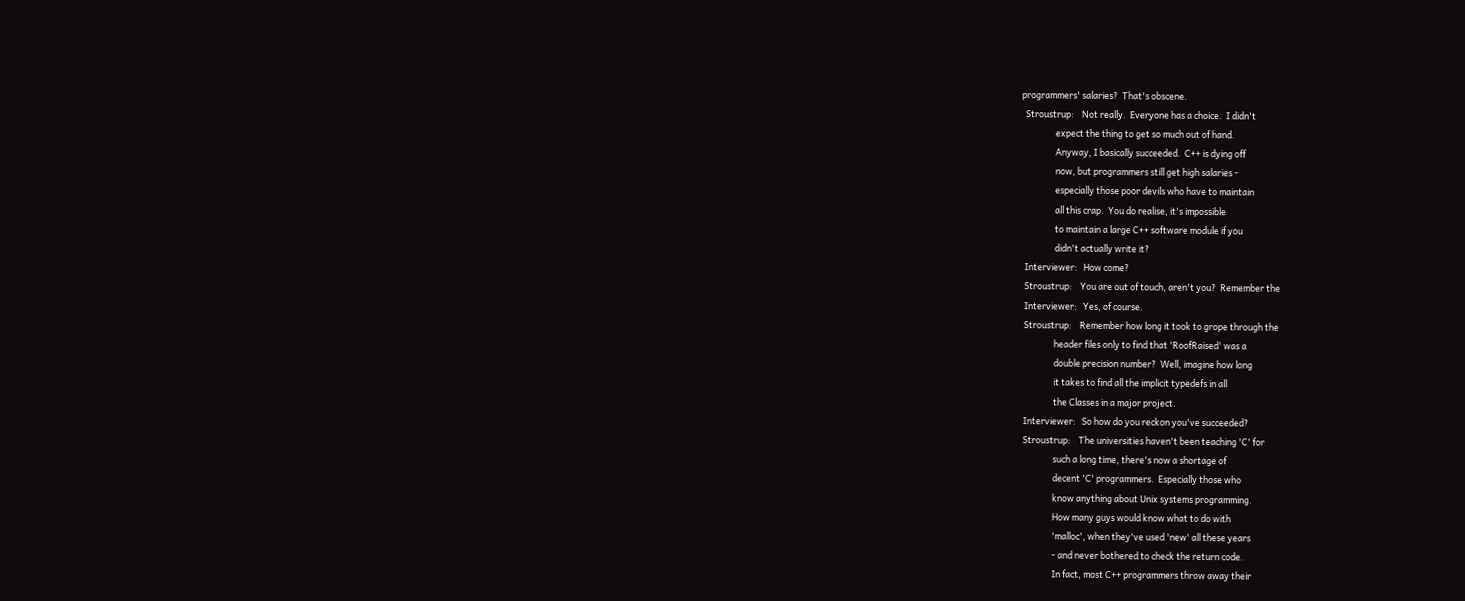programmers' salaries?  That's obscene.
  Stroustrup:    Not really.  Everyone has a choice.  I didn't
                 expect the thing to get so much out of hand.
                 Anyway, I basically succeeded.  C++ is dying off
                 now, but programmers still get high salaries -
                 especially those poor devils who have to maintain
                 all this crap.  You do realise, it's impossible
                 to maintain a large C++ software module if you
                 didn't actually write it?
  Interviewer:   How come?
  Stroustrup:    You are out of touch, aren't you?  Remember the
  Interviewer:   Yes, of course.
  Stroustrup:    Remember how long it took to grope through the
                 header files only to find that 'RoofRaised' was a
                 double precision number?  Well, imagine how long
                 it takes to find all the implicit typedefs in all
                 the Classes in a major project.
  Interviewer:   So how do you reckon you've succeeded?
  Stroustrup:    The universities haven't been teaching 'C' for
                 such a long time, there's now a shortage of
                 decent 'C' programmers.  Especially those who
                 know anything about Unix systems programming.
                 How many guys would know what to do with
                 'malloc', when they've used 'new' all these years
                 - and never bothered to check the return code.
                 In fact, most C++ programmers throw away their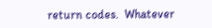return codes.  Whatever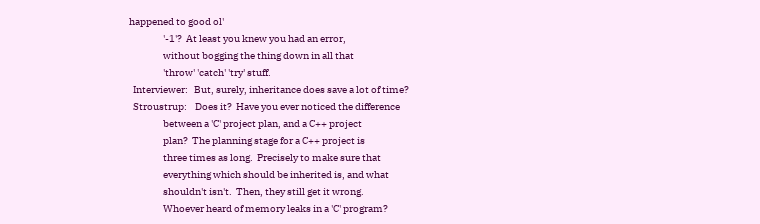happened to good ol'
                 '-1'?  At least you knew you had an error,
                 without bogging the thing down in all that
                 'throw' 'catch' 'try' stuff.
  Interviewer:   But, surely, inheritance does save a lot of time?
  Stroustrup:    Does it?  Have you ever noticed the difference
                 between a 'C' project plan, and a C++ project
                 plan?  The planning stage for a C++ project is
                 three times as long.  Precisely to make sure that
                 everything which should be inherited is, and what
                 shouldn't isn't.  Then, they still get it wrong.
                 Whoever heard of memory leaks in a 'C' program?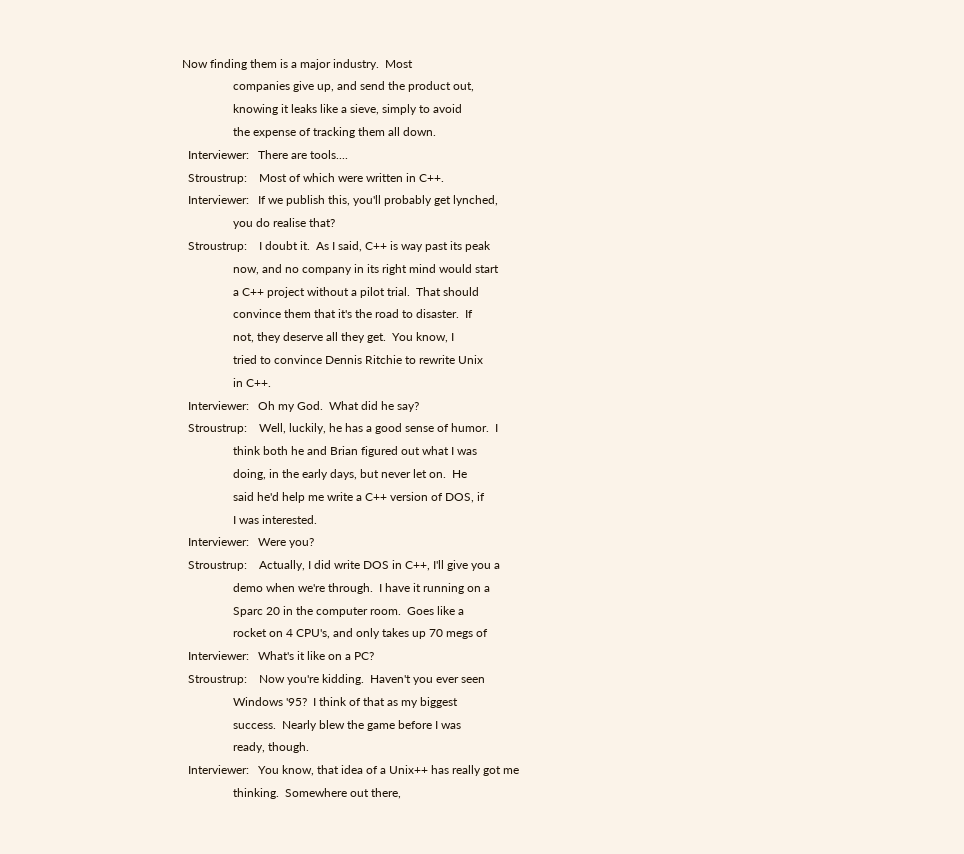Now finding them is a major industry.  Most
                 companies give up, and send the product out,
                 knowing it leaks like a sieve, simply to avoid
                 the expense of tracking them all down.
  Interviewer:   There are tools....
  Stroustrup:    Most of which were written in C++.
  Interviewer:   If we publish this, you'll probably get lynched,
                 you do realise that?
  Stroustrup:    I doubt it.  As I said, C++ is way past its peak
                 now, and no company in its right mind would start
                 a C++ project without a pilot trial.  That should
                 convince them that it's the road to disaster.  If
                 not, they deserve all they get.  You know, I
                 tried to convince Dennis Ritchie to rewrite Unix
                 in C++.
  Interviewer:   Oh my God.  What did he say?
  Stroustrup:    Well, luckily, he has a good sense of humor.  I
                 think both he and Brian figured out what I was
                 doing, in the early days, but never let on.  He
                 said he'd help me write a C++ version of DOS, if
                 I was interested.
  Interviewer:   Were you?
  Stroustrup:    Actually, I did write DOS in C++, I'll give you a
                 demo when we're through.  I have it running on a
                 Sparc 20 in the computer room.  Goes like a
                 rocket on 4 CPU's, and only takes up 70 megs of
  Interviewer:   What's it like on a PC?
  Stroustrup:    Now you're kidding.  Haven't you ever seen
                 Windows '95?  I think of that as my biggest
                 success.  Nearly blew the game before I was
                 ready, though.
  Interviewer:   You know, that idea of a Unix++ has really got me
                 thinking.  Somewhere out there,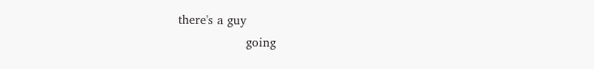there's a guy
                 going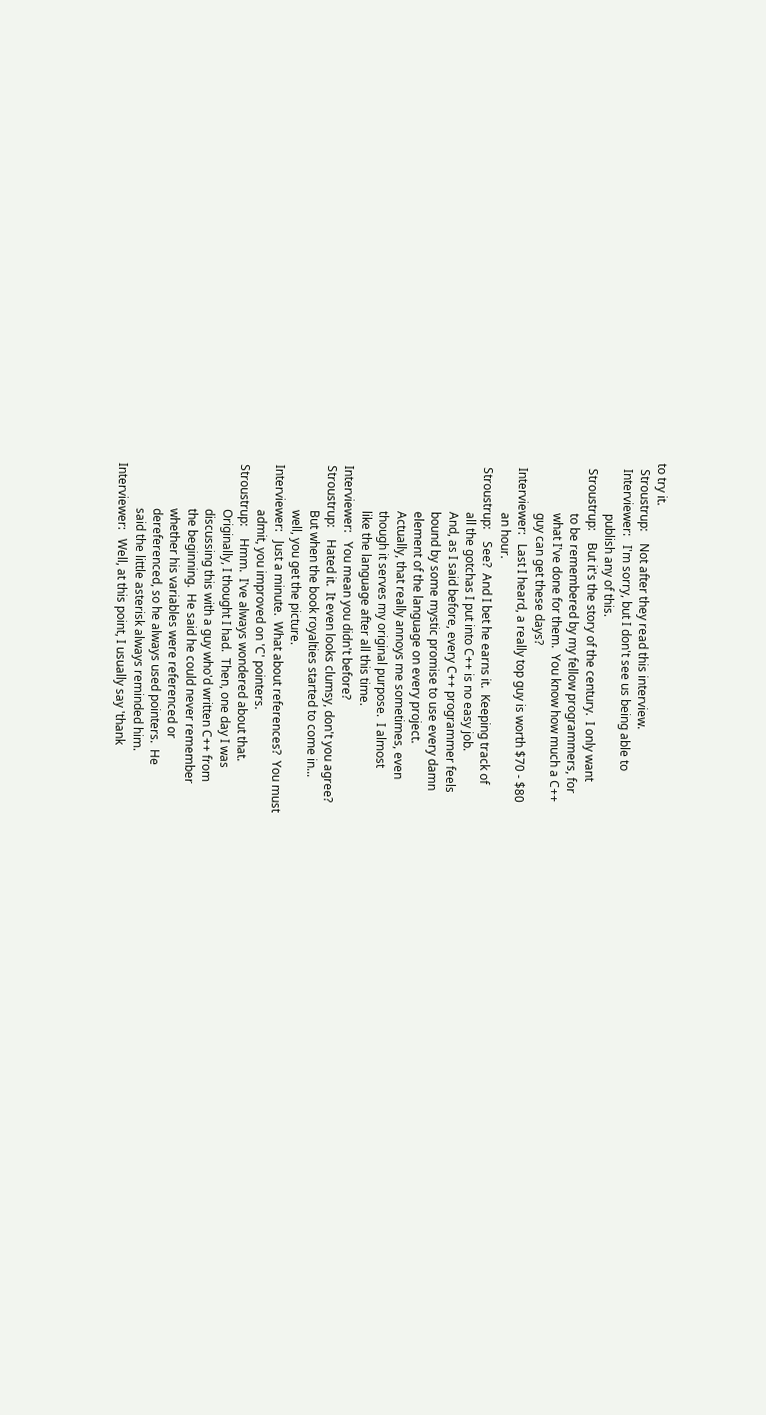to try it.
  Stroustrup:    Not after they read this interview.
  Interviewer:   I'm sorry, but I don't see us being able to
                 publish any of this.
  Stroustrup:    But it's the story of the century.  I only want
                 to be remembered by my fellow programmers, for
                 what I've done for them.  You know how much a C++
                 guy can get these days?
  Interviewer:   Last I heard, a really top guy is worth $70 - $80
                 an hour.
  Stroustrup:    See?  And I bet he earns it.  Keeping track of
                 all the gotchas I put into C++ is no easy job.
                 And, as I said before, every C++ programmer feels
                 bound by some mystic promise to use every damn
                 element of the language on every project.
                 Actually, that really annoys me sometimes, even
                 though it serves my original purpose.  I almost
                 like the language after all this time.
  Interviewer:   You mean you didn't before?
  Stroustrup:    Hated it.  It even looks clumsy, don't you agree?
                 But when the book royalties started to come in...
                 well, you get the picture.
  Interviewer:   Just a minute.  What about references?  You must
                 admit, you improved on 'C' pointers.
  Stroustrup:    Hmm.  I've always wondered about that.
                 Originally, I thought I had.  Then, one day I was
                 discussing this with a guy who'd written C++ from
                 the beginning.  He said he could never remember
                 whether his variables were referenced or
                 dereferenced, so he always used pointers.  He
                 said the little asterisk always reminded him.
  Interviewer:   Well, at this point, I usually say 'thank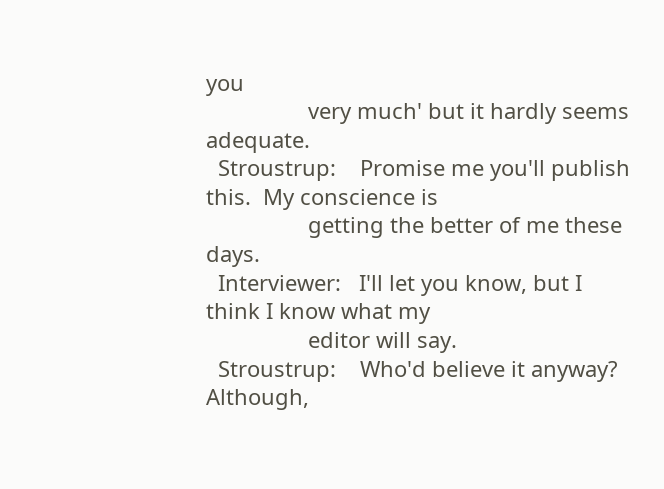you
                 very much' but it hardly seems adequate.
  Stroustrup:    Promise me you'll publish this.  My conscience is
                 getting the better of me these days.
  Interviewer:   I'll let you know, but I think I know what my
                 editor will say.
  Stroustrup:    Who'd believe it anyway?  Although,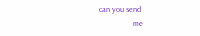can you send
                 me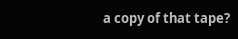a copy of that tape?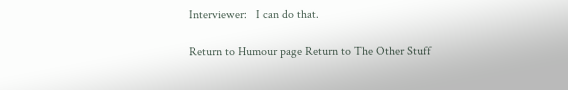Interviewer:   I can do that.

Return to Humour page Return to The Other Stuff